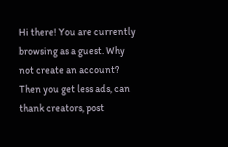Hi there! You are currently browsing as a guest. Why not create an account? Then you get less ads, can thank creators, post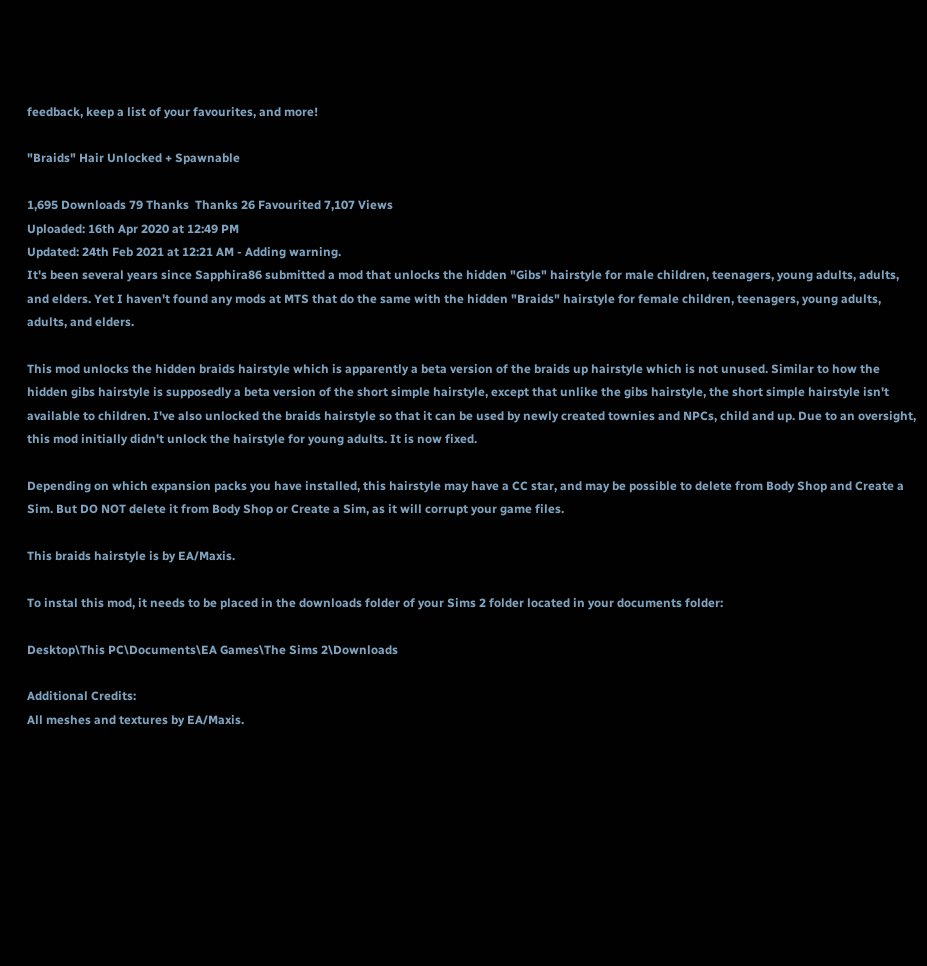feedback, keep a list of your favourites, and more!

"Braids" Hair Unlocked + Spawnable

1,695 Downloads 79 Thanks  Thanks 26 Favourited 7,107 Views
Uploaded: 16th Apr 2020 at 12:49 PM
Updated: 24th Feb 2021 at 12:21 AM - Adding warning.
It's been several years since Sapphira86 submitted a mod that unlocks the hidden "Gibs" hairstyle for male children, teenagers, young adults, adults, and elders. Yet I haven't found any mods at MTS that do the same with the hidden "Braids" hairstyle for female children, teenagers, young adults, adults, and elders.

This mod unlocks the hidden braids hairstyle which is apparently a beta version of the braids up hairstyle which is not unused. Similar to how the hidden gibs hairstyle is supposedly a beta version of the short simple hairstyle, except that unlike the gibs hairstyle, the short simple hairstyle isn't available to children. I've also unlocked the braids hairstyle so that it can be used by newly created townies and NPCs, child and up. Due to an oversight, this mod initially didn't unlock the hairstyle for young adults. It is now fixed.

Depending on which expansion packs you have installed, this hairstyle may have a CC star, and may be possible to delete from Body Shop and Create a Sim. But DO NOT delete it from Body Shop or Create a Sim, as it will corrupt your game files.

This braids hairstyle is by EA/Maxis.

To instal this mod, it needs to be placed in the downloads folder of your Sims 2 folder located in your documents folder:

Desktop\This PC\Documents\EA Games\The Sims 2\Downloads

Additional Credits:
All meshes and textures by EA/Maxis.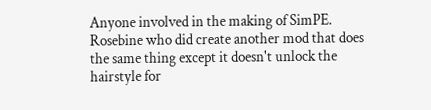Anyone involved in the making of SimPE.
Rosebine who did create another mod that does the same thing except it doesn't unlock the hairstyle for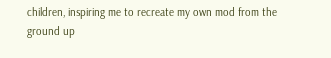children, inspiring me to recreate my own mod from the ground up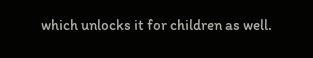which unlocks it for children as well.